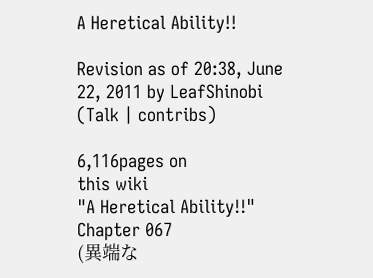A Heretical Ability!!

Revision as of 20:38, June 22, 2011 by LeafShinobi (Talk | contribs)

6,116pages on
this wiki
"A Heretical Ability!!"
Chapter 067
(異端な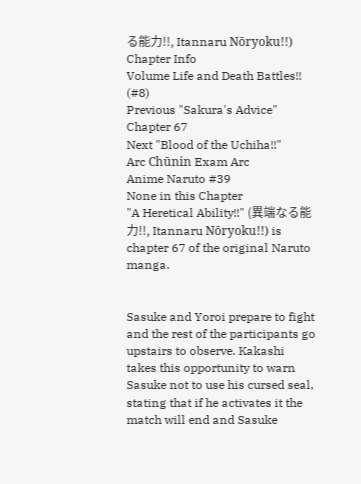る能力!!, Itannaru Nōryoku!!)
Chapter Info
Volume Life and Death Battles!! (#8)
Previous "Sakura's Advice"
Chapter 67
Next "Blood of the Uchiha!!"
Arc Chūnin Exam Arc
Anime Naruto #39
None in this Chapter
"A Heretical Ability!!" (異端なる能力!!, Itannaru Nōryoku!!) is chapter 67 of the original Naruto manga.


Sasuke and Yoroi prepare to fight and the rest of the participants go upstairs to observe. Kakashi takes this opportunity to warn Sasuke not to use his cursed seal, stating that if he activates it the match will end and Sasuke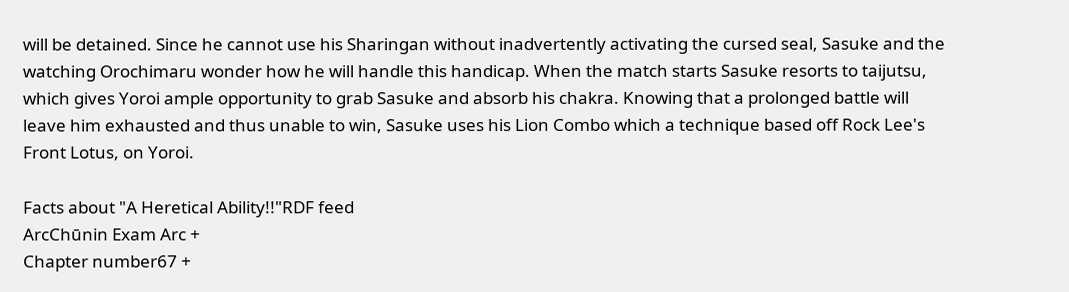will be detained. Since he cannot use his Sharingan without inadvertently activating the cursed seal, Sasuke and the watching Orochimaru wonder how he will handle this handicap. When the match starts Sasuke resorts to taijutsu, which gives Yoroi ample opportunity to grab Sasuke and absorb his chakra. Knowing that a prolonged battle will leave him exhausted and thus unable to win, Sasuke uses his Lion Combo which a technique based off Rock Lee's Front Lotus, on Yoroi.

Facts about "A Heretical Ability!!"RDF feed
ArcChūnin Exam Arc +
Chapter number67 +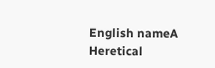English nameA Heretical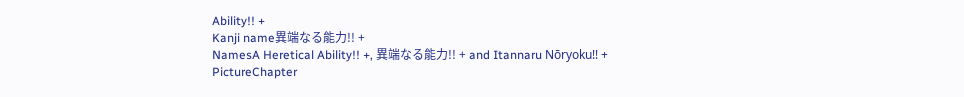Ability!! +
Kanji name異端なる能力!! +
NamesA Heretical Ability!! +, 異端なる能力!! + and Itannaru Nōryoku!! +
PictureChapter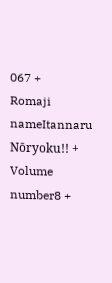067 +
Romaji nameItannaru Nōryoku!! +
Volume number8 +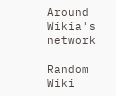Around Wikia's network

Random Wiki